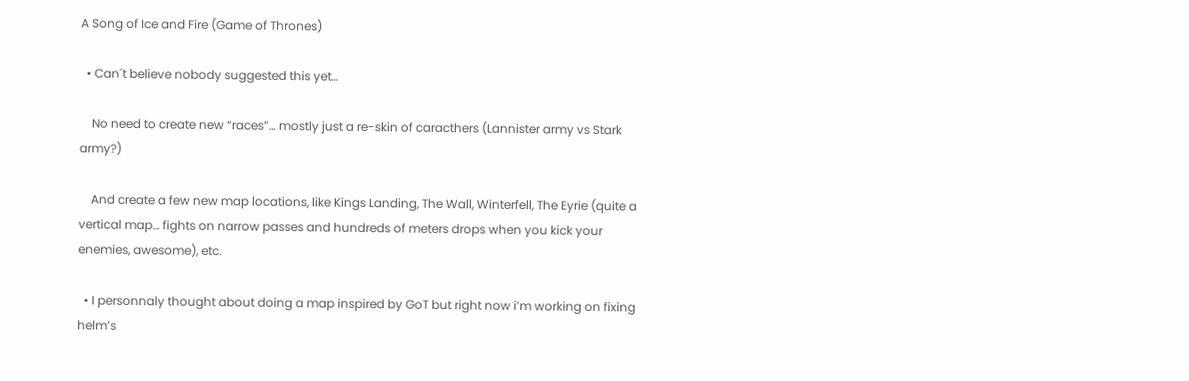A Song of Ice and Fire (Game of Thrones)

  • Can´t believe nobody suggested this yet…

    No need to create new “races”… mostly just a re-skin of caracthers (Lannister army vs Stark army?)

    And create a few new map locations, like Kings Landing, The Wall, Winterfell, The Eyrie (quite a vertical map… fights on narrow passes and hundreds of meters drops when you kick your enemies, awesome), etc.

  • I personnaly thought about doing a map inspired by GoT but right now i’m working on fixing helm’s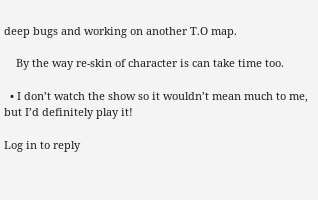deep bugs and working on another T.O map.

    By the way re-skin of character is can take time too.

  • I don’t watch the show so it wouldn’t mean much to me, but I’d definitely play it!

Log in to reply